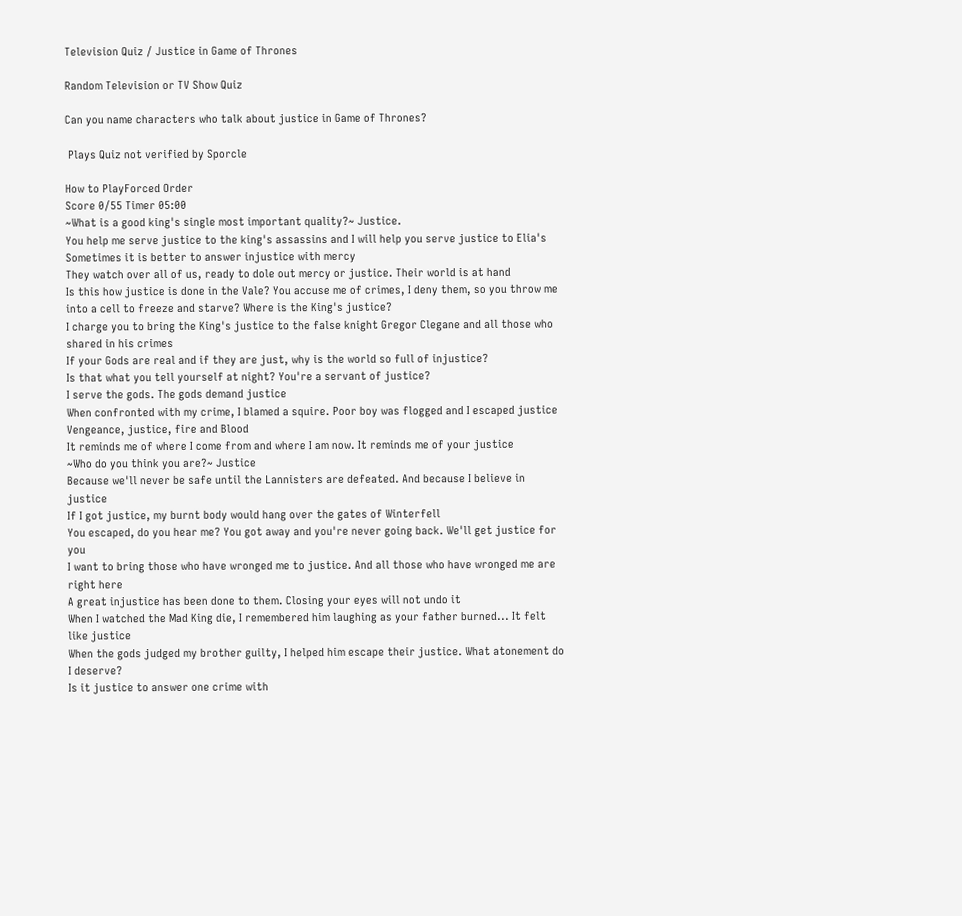Television Quiz / Justice in Game of Thrones

Random Television or TV Show Quiz

Can you name characters who talk about justice in Game of Thrones?

 Plays Quiz not verified by Sporcle

How to PlayForced Order
Score 0/55 Timer 05:00
~What is a good king's single most important quality?~ Justice.
You help me serve justice to the king's assassins and I will help you serve justice to Elia's
Sometimes it is better to answer injustice with mercy
They watch over all of us, ready to dole out mercy or justice. Their world is at hand
Is this how justice is done in the Vale? You accuse me of crimes, I deny them, so you throw me into a cell to freeze and starve? Where is the King's justice?
I charge you to bring the King's justice to the false knight Gregor Clegane and all those who shared in his crimes
If your Gods are real and if they are just, why is the world so full of injustice?
Is that what you tell yourself at night? You're a servant of justice?
I serve the gods. The gods demand justice
When confronted with my crime, I blamed a squire. Poor boy was flogged and I escaped justice
Vengeance, justice, fire and Blood
It reminds me of where I come from and where I am now. It reminds me of your justice
~Who do you think you are?~ Justice
Because we'll never be safe until the Lannisters are defeated. And because I believe in justice
If I got justice, my burnt body would hang over the gates of Winterfell
You escaped, do you hear me? You got away and you're never going back. We'll get justice for you
I want to bring those who have wronged me to justice. And all those who have wronged me are right here
A great injustice has been done to them. Closing your eyes will not undo it
When I watched the Mad King die, I remembered him laughing as your father burned... It felt like justice
When the gods judged my brother guilty, I helped him escape their justice. What atonement do I deserve?
Is it justice to answer one crime with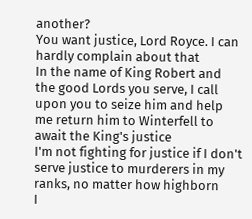another?
You want justice, Lord Royce. I can hardly complain about that
In the name of King Robert and the good Lords you serve, I call upon you to seize him and help me return him to Winterfell to await the King's justice
I'm not fighting for justice if I don't serve justice to murderers in my ranks, no matter how highborn
I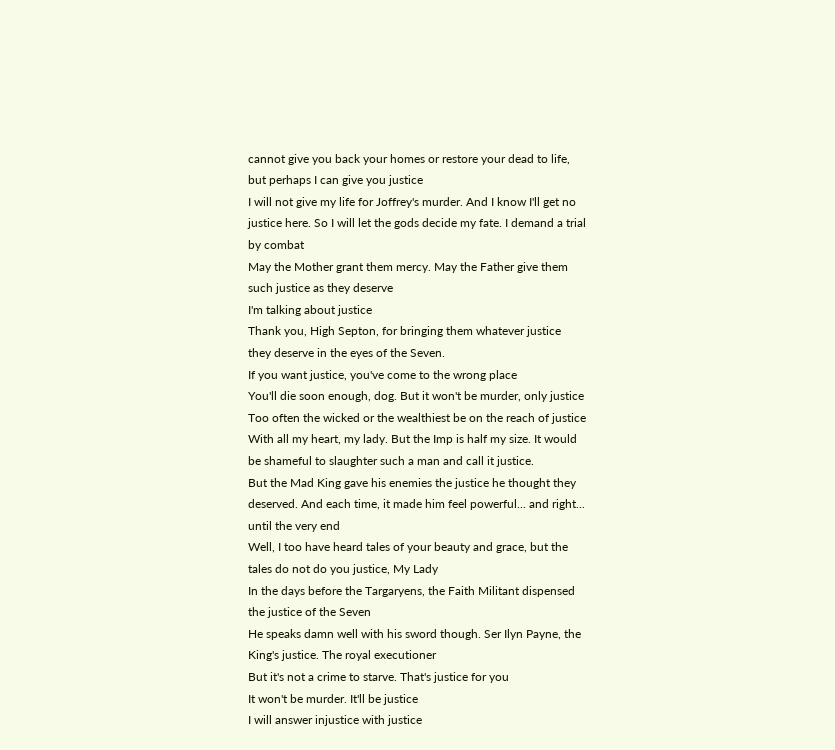cannot give you back your homes or restore your dead to life, but perhaps I can give you justice
I will not give my life for Joffrey's murder. And I know I'll get no justice here. So I will let the gods decide my fate. I demand a trial by combat
May the Mother grant them mercy. May the Father give them such justice as they deserve
I'm talking about justice
Thank you, High Septon, for bringing them whatever justice they deserve in the eyes of the Seven.
If you want justice, you've come to the wrong place
You'll die soon enough, dog. But it won't be murder, only justice
Too often the wicked or the wealthiest be on the reach of justice
With all my heart, my lady. But the Imp is half my size. It would be shameful to slaughter such a man and call it justice.
But the Mad King gave his enemies the justice he thought they deserved. And each time, it made him feel powerful... and right... until the very end
Well, I too have heard tales of your beauty and grace, but the tales do not do you justice, My Lady
In the days before the Targaryens, the Faith Militant dispensed the justice of the Seven
He speaks damn well with his sword though. Ser Ilyn Payne, the King's justice. The royal executioner
But it's not a crime to starve. That's justice for you
It won't be murder. It'll be justice
I will answer injustice with justice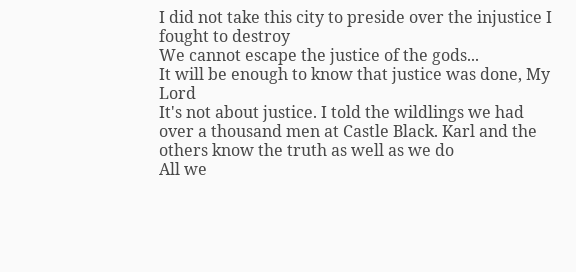I did not take this city to preside over the injustice I fought to destroy
We cannot escape the justice of the gods...
It will be enough to know that justice was done, My Lord
It's not about justice. I told the wildlings we had over a thousand men at Castle Black. Karl and the others know the truth as well as we do
All we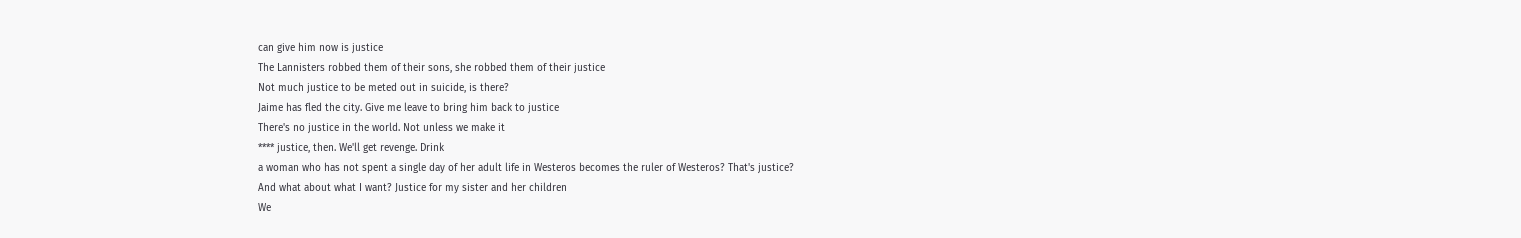can give him now is justice
The Lannisters robbed them of their sons, she robbed them of their justice
Not much justice to be meted out in suicide, is there?
Jaime has fled the city. Give me leave to bring him back to justice
There's no justice in the world. Not unless we make it
**** justice, then. We'll get revenge. Drink
a woman who has not spent a single day of her adult life in Westeros becomes the ruler of Westeros? That's justice?
And what about what I want? Justice for my sister and her children
We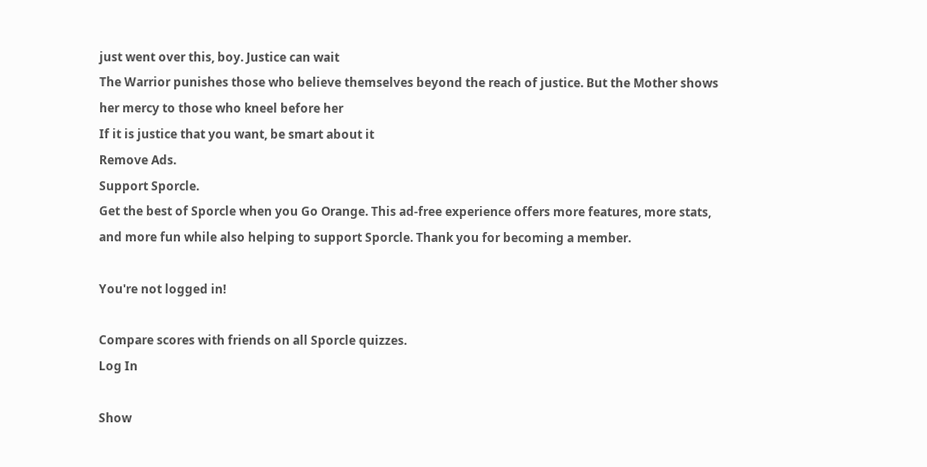just went over this, boy. Justice can wait
The Warrior punishes those who believe themselves beyond the reach of justice. But the Mother shows her mercy to those who kneel before her
If it is justice that you want, be smart about it
Remove Ads.
Support Sporcle.
Get the best of Sporcle when you Go Orange. This ad-free experience offers more features, more stats, and more fun while also helping to support Sporcle. Thank you for becoming a member.

You're not logged in!

Compare scores with friends on all Sporcle quizzes.
Log In

Show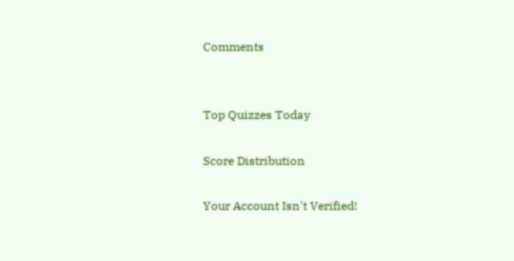Comments


Top Quizzes Today

Score Distribution

Your Account Isn't Verified!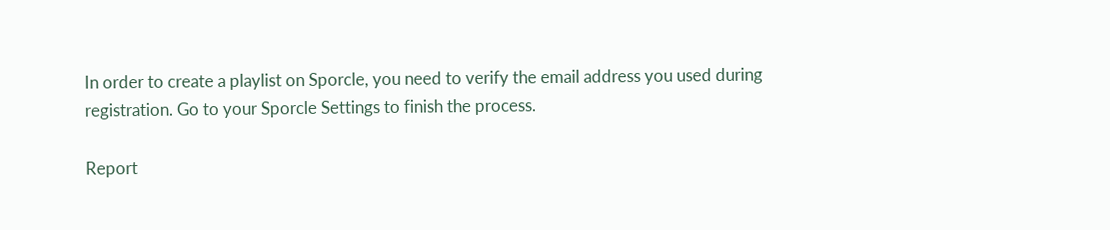In order to create a playlist on Sporcle, you need to verify the email address you used during registration. Go to your Sporcle Settings to finish the process.

Report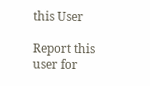this User

Report this user for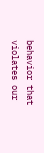behavior that violates our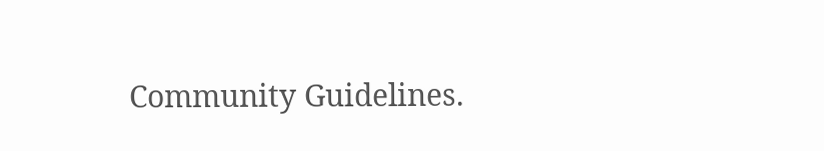Community Guidelines.